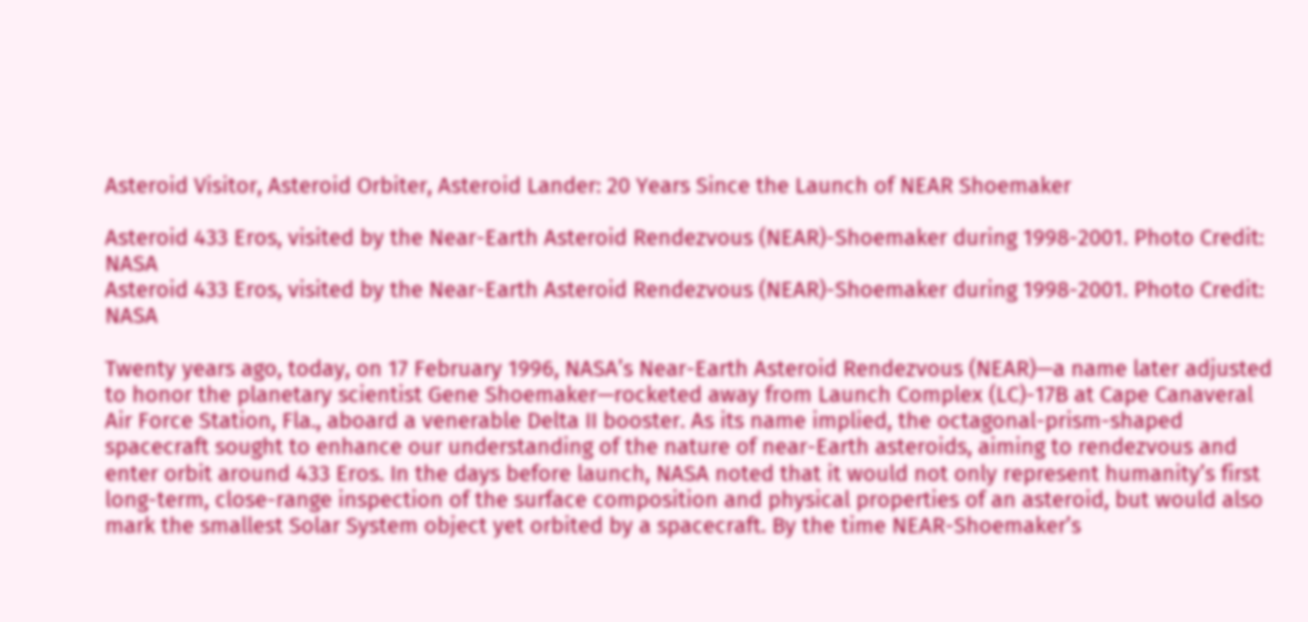Asteroid Visitor, Asteroid Orbiter, Asteroid Lander: 20 Years Since the Launch of NEAR Shoemaker

Asteroid 433 Eros, visited by the Near-Earth Asteroid Rendezvous (NEAR)-Shoemaker during 1998-2001. Photo Credit: NASA
Asteroid 433 Eros, visited by the Near-Earth Asteroid Rendezvous (NEAR)-Shoemaker during 1998-2001. Photo Credit: NASA

Twenty years ago, today, on 17 February 1996, NASA’s Near-Earth Asteroid Rendezvous (NEAR)—a name later adjusted to honor the planetary scientist Gene Shoemaker—rocketed away from Launch Complex (LC)-17B at Cape Canaveral Air Force Station, Fla., aboard a venerable Delta II booster. As its name implied, the octagonal-prism-shaped spacecraft sought to enhance our understanding of the nature of near-Earth asteroids, aiming to rendezvous and enter orbit around 433 Eros. In the days before launch, NASA noted that it would not only represent humanity’s first long-term, close-range inspection of the surface composition and physical properties of an asteroid, but would also mark the smallest Solar System object yet orbited by a spacecraft. By the time NEAR-Shoemaker’s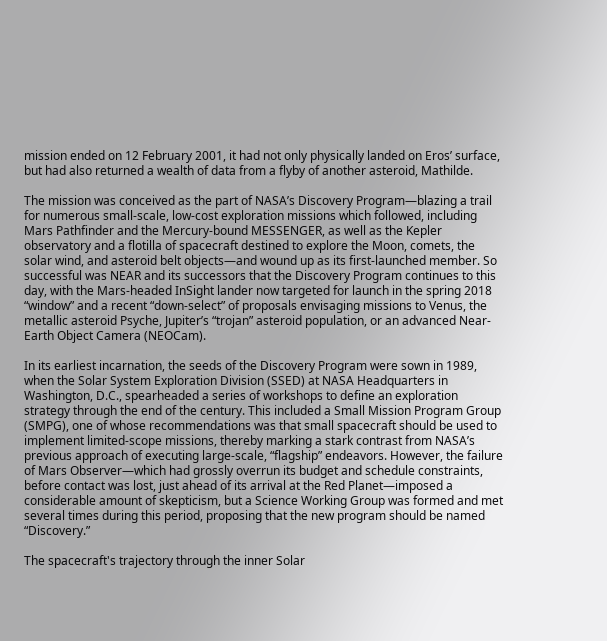mission ended on 12 February 2001, it had not only physically landed on Eros’ surface, but had also returned a wealth of data from a flyby of another asteroid, Mathilde.

The mission was conceived as the part of NASA’s Discovery Program—blazing a trail for numerous small-scale, low-cost exploration missions which followed, including Mars Pathfinder and the Mercury-bound MESSENGER, as well as the Kepler observatory and a flotilla of spacecraft destined to explore the Moon, comets, the solar wind, and asteroid belt objects—and wound up as its first-launched member. So successful was NEAR and its successors that the Discovery Program continues to this day, with the Mars-headed InSight lander now targeted for launch in the spring 2018 “window” and a recent “down-select” of proposals envisaging missions to Venus, the metallic asteroid Psyche, Jupiter’s “trojan” asteroid population, or an advanced Near-Earth Object Camera (NEOCam).

In its earliest incarnation, the seeds of the Discovery Program were sown in 1989, when the Solar System Exploration Division (SSED) at NASA Headquarters in Washington, D.C., spearheaded a series of workshops to define an exploration strategy through the end of the century. This included a Small Mission Program Group (SMPG), one of whose recommendations was that small spacecraft should be used to implement limited-scope missions, thereby marking a stark contrast from NASA’s previous approach of executing large-scale, “flagship” endeavors. However, the failure of Mars Observer—which had grossly overrun its budget and schedule constraints, before contact was lost, just ahead of its arrival at the Red Planet—imposed a considerable amount of skepticism, but a Science Working Group was formed and met several times during this period, proposing that the new program should be named “Discovery.”

The spacecraft's trajectory through the inner Solar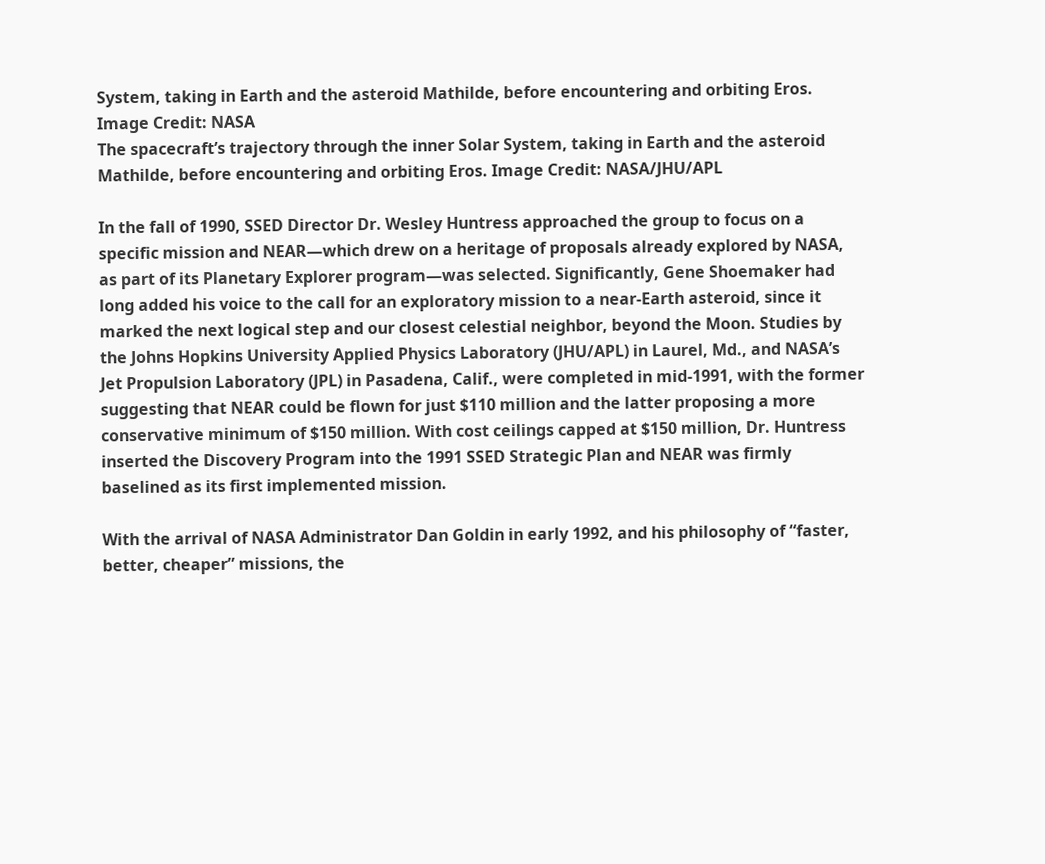System, taking in Earth and the asteroid Mathilde, before encountering and orbiting Eros. Image Credit: NASA
The spacecraft’s trajectory through the inner Solar System, taking in Earth and the asteroid Mathilde, before encountering and orbiting Eros. Image Credit: NASA/JHU/APL

In the fall of 1990, SSED Director Dr. Wesley Huntress approached the group to focus on a specific mission and NEAR—which drew on a heritage of proposals already explored by NASA, as part of its Planetary Explorer program—was selected. Significantly, Gene Shoemaker had long added his voice to the call for an exploratory mission to a near-Earth asteroid, since it marked the next logical step and our closest celestial neighbor, beyond the Moon. Studies by the Johns Hopkins University Applied Physics Laboratory (JHU/APL) in Laurel, Md., and NASA’s Jet Propulsion Laboratory (JPL) in Pasadena, Calif., were completed in mid-1991, with the former suggesting that NEAR could be flown for just $110 million and the latter proposing a more conservative minimum of $150 million. With cost ceilings capped at $150 million, Dr. Huntress inserted the Discovery Program into the 1991 SSED Strategic Plan and NEAR was firmly baselined as its first implemented mission.

With the arrival of NASA Administrator Dan Goldin in early 1992, and his philosophy of “faster, better, cheaper” missions, the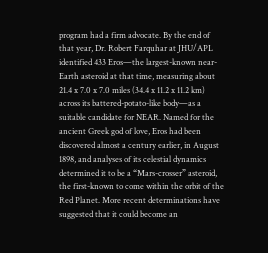program had a firm advocate. By the end of that year, Dr. Robert Farquhar at JHU/APL identified 433 Eros—the largest-known near-Earth asteroid at that time, measuring about 21.4 x 7.0 x 7.0 miles (34.4 x 11.2 x 11.2 km) across its battered-potato-like body—as a suitable candidate for NEAR. Named for the ancient Greek god of love, Eros had been discovered almost a century earlier, in August 1898, and analyses of its celestial dynamics determined it to be a “Mars-crosser” asteroid, the first-known to come within the orbit of the Red Planet. More recent determinations have suggested that it could become an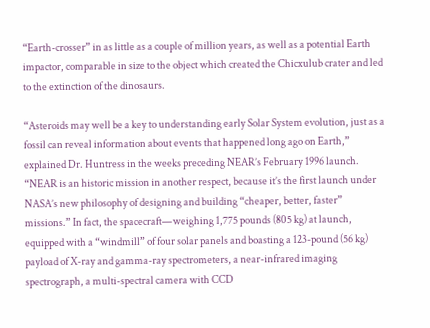“Earth-crosser” in as little as a couple of million years, as well as a potential Earth impactor, comparable in size to the object which created the Chicxulub crater and led to the extinction of the dinosaurs.

“Asteroids may well be a key to understanding early Solar System evolution, just as a fossil can reveal information about events that happened long ago on Earth,” explained Dr. Huntress in the weeks preceding NEAR’s February 1996 launch. “NEAR is an historic mission in another respect, because it’s the first launch under NASA’s new philosophy of designing and building “cheaper, better, faster” missions.” In fact, the spacecraft—weighing 1,775 pounds (805 kg) at launch, equipped with a “windmill” of four solar panels and boasting a 123-pound (56 kg) payload of X-ray and gamma-ray spectrometers, a near-infrared imaging spectrograph, a multi-spectral camera with CCD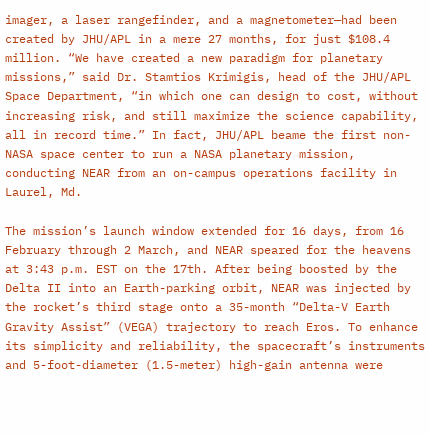imager, a laser rangefinder, and a magnetometer—had been created by JHU/APL in a mere 27 months, for just $108.4 million. “We have created a new paradigm for planetary missions,” said Dr. Stamtios Krimigis, head of the JHU/APL Space Department, “in which one can design to cost, without increasing risk, and still maximize the science capability, all in record time.” In fact, JHU/APL beame the first non-NASA space center to run a NASA planetary mission, conducting NEAR from an on-campus operations facility in Laurel, Md.

The mission’s launch window extended for 16 days, from 16 February through 2 March, and NEAR speared for the heavens at 3:43 p.m. EST on the 17th. After being boosted by the Delta II into an Earth-parking orbit, NEAR was injected by the rocket’s third stage onto a 35-month “Delta-V Earth Gravity Assist” (VEGA) trajectory to reach Eros. To enhance its simplicity and reliability, the spacecraft’s instruments and 5-foot-diameter (1.5-meter) high-gain antenna were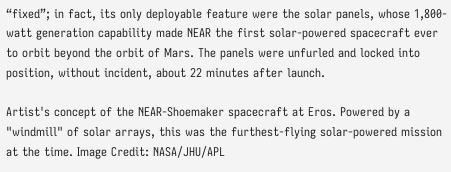“fixed”; in fact, its only deployable feature were the solar panels, whose 1,800-watt generation capability made NEAR the first solar-powered spacecraft ever to orbit beyond the orbit of Mars. The panels were unfurled and locked into position, without incident, about 22 minutes after launch.

Artist's concept of the NEAR-Shoemaker spacecraft at Eros. Powered by a "windmill" of solar arrays, this was the furthest-flying solar-powered mission at the time. Image Credit: NASA/JHU/APL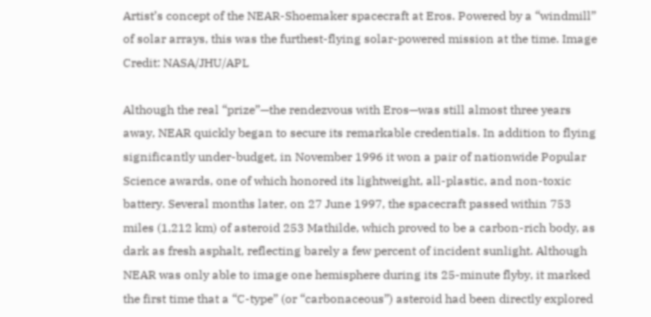Artist’s concept of the NEAR-Shoemaker spacecraft at Eros. Powered by a “windmill” of solar arrays, this was the furthest-flying solar-powered mission at the time. Image Credit: NASA/JHU/APL

Although the real “prize”—the rendezvous with Eros—was still almost three years away, NEAR quickly began to secure its remarkable credentials. In addition to flying significantly under-budget, in November 1996 it won a pair of nationwide Popular Science awards, one of which honored its lightweight, all-plastic, and non-toxic battery. Several months later, on 27 June 1997, the spacecraft passed within 753 miles (1,212 km) of asteroid 253 Mathilde, which proved to be a carbon-rich body, as dark as fresh asphalt, reflecting barely a few percent of incident sunlight. Although NEAR was only able to image one hemisphere during its 25-minute flyby, it marked the first time that a “C-type” (or “carbonaceous”) asteroid had been directly explored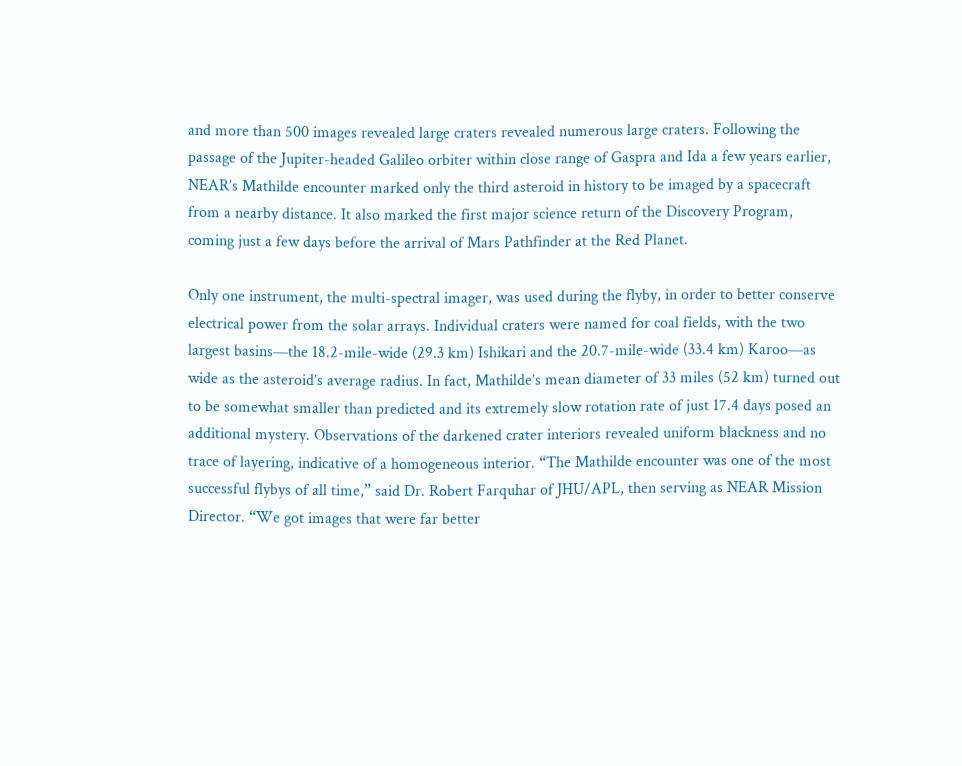and more than 500 images revealed large craters revealed numerous large craters. Following the passage of the Jupiter-headed Galileo orbiter within close range of Gaspra and Ida a few years earlier, NEAR’s Mathilde encounter marked only the third asteroid in history to be imaged by a spacecraft from a nearby distance. It also marked the first major science return of the Discovery Program, coming just a few days before the arrival of Mars Pathfinder at the Red Planet.

Only one instrument, the multi-spectral imager, was used during the flyby, in order to better conserve electrical power from the solar arrays. Individual craters were named for coal fields, with the two largest basins—the 18.2-mile-wide (29.3 km) Ishikari and the 20.7-mile-wide (33.4 km) Karoo—as wide as the asteroid’s average radius. In fact, Mathilde’s mean diameter of 33 miles (52 km) turned out to be somewhat smaller than predicted and its extremely slow rotation rate of just 17.4 days posed an additional mystery. Observations of the darkened crater interiors revealed uniform blackness and no trace of layering, indicative of a homogeneous interior. “The Mathilde encounter was one of the most successful flybys of all time,” said Dr. Robert Farquhar of JHU/APL, then serving as NEAR Mission Director. “We got images that were far better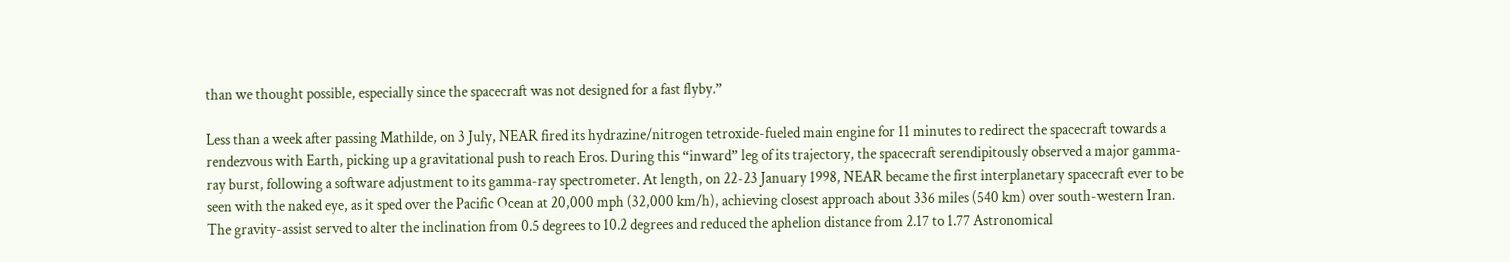than we thought possible, especially since the spacecraft was not designed for a fast flyby.”

Less than a week after passing Mathilde, on 3 July, NEAR fired its hydrazine/nitrogen tetroxide-fueled main engine for 11 minutes to redirect the spacecraft towards a rendezvous with Earth, picking up a gravitational push to reach Eros. During this “inward” leg of its trajectory, the spacecraft serendipitously observed a major gamma-ray burst, following a software adjustment to its gamma-ray spectrometer. At length, on 22-23 January 1998, NEAR became the first interplanetary spacecraft ever to be seen with the naked eye, as it sped over the Pacific Ocean at 20,000 mph (32,000 km/h), achieving closest approach about 336 miles (540 km) over south-western Iran. The gravity-assist served to alter the inclination from 0.5 degrees to 10.2 degrees and reduced the aphelion distance from 2.17 to 1.77 Astronomical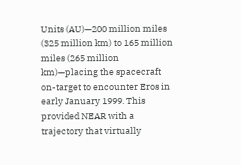Units (AU)—200 million miles (325 million km) to 165 million miles (265 million km)—placing the spacecraft on-target to encounter Eros in early January 1999. This provided NEAR with a trajectory that virtually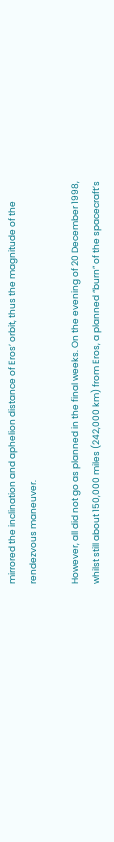mirrored the inclination and aphelion distance of Eros’ orbit, thus the magnitude of the rendezvous maneuver.

However, all did not go as planned in the final weeks. On the evening of 20 December 1998, whilst still about 150,000 miles (242,000 km) from Eros, a planned “burn” of the spacecraft’s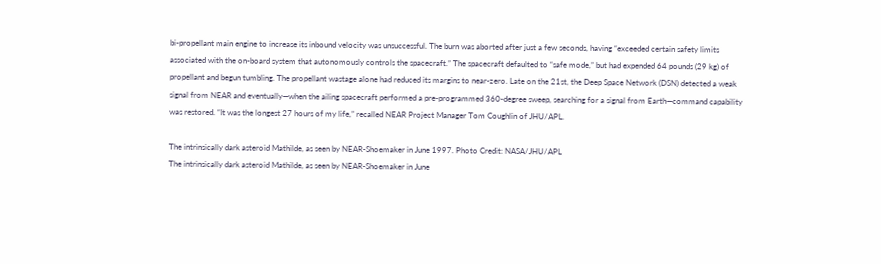bi-propellant main engine to increase its inbound velocity was unsuccessful. The burn was aborted after just a few seconds, having “exceeded certain safety limits associated with the on-board system that autonomously controls the spacecraft.” The spacecraft defaulted to “safe mode,” but had expended 64 pounds (29 kg) of propellant and begun tumbling. The propellant wastage alone had reduced its margins to near-zero. Late on the 21st, the Deep Space Network (DSN) detected a weak signal from NEAR and eventually—when the ailing spacecraft performed a pre-programmed 360-degree sweep, searching for a signal from Earth—command capability was restored. “It was the longest 27 hours of my life,” recalled NEAR Project Manager Tom Coughlin of JHU/APL.

The intrinsically dark asteroid Mathilde, as seen by NEAR-Shoemaker in June 1997. Photo Credit: NASA/JHU/APL
The intrinsically dark asteroid Mathilde, as seen by NEAR-Shoemaker in June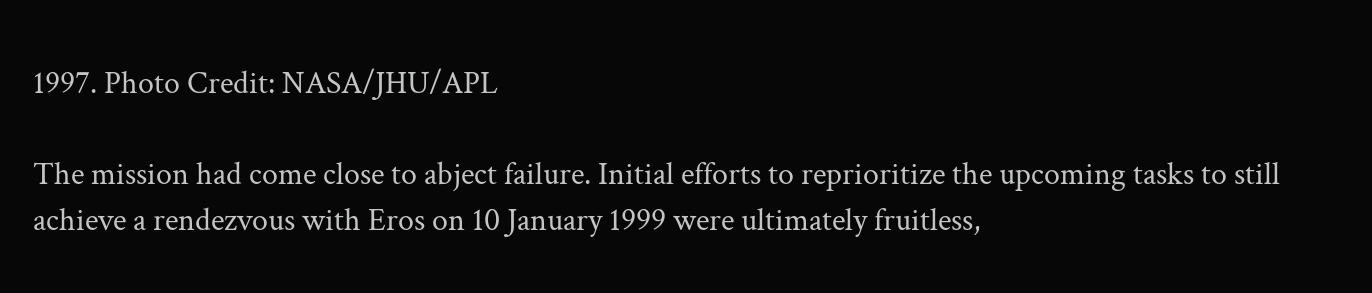1997. Photo Credit: NASA/JHU/APL

The mission had come close to abject failure. Initial efforts to reprioritize the upcoming tasks to still achieve a rendezvous with Eros on 10 January 1999 were ultimately fruitless,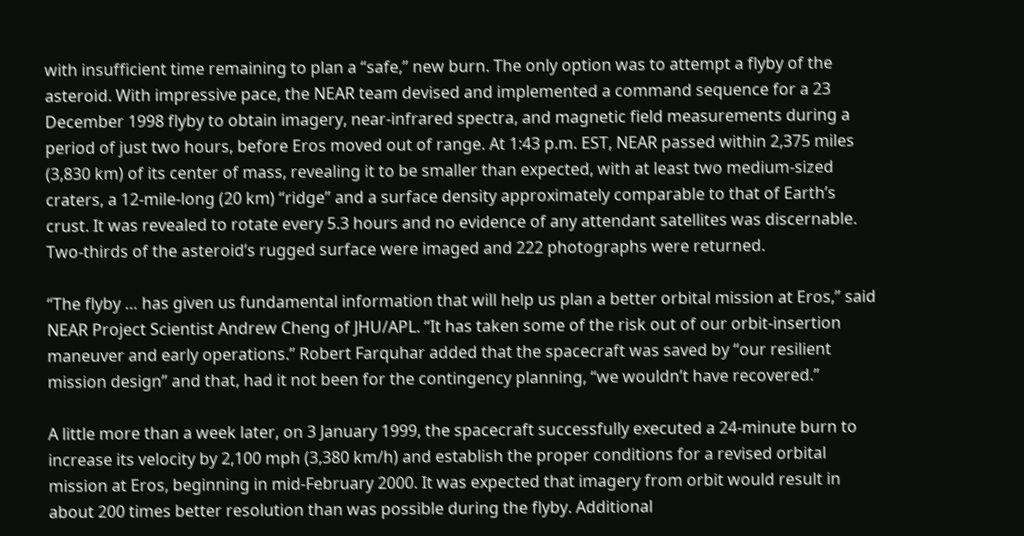with insufficient time remaining to plan a “safe,” new burn. The only option was to attempt a flyby of the asteroid. With impressive pace, the NEAR team devised and implemented a command sequence for a 23 December 1998 flyby to obtain imagery, near-infrared spectra, and magnetic field measurements during a period of just two hours, before Eros moved out of range. At 1:43 p.m. EST, NEAR passed within 2,375 miles (3,830 km) of its center of mass, revealing it to be smaller than expected, with at least two medium-sized craters, a 12-mile-long (20 km) “ridge” and a surface density approximately comparable to that of Earth’s crust. It was revealed to rotate every 5.3 hours and no evidence of any attendant satellites was discernable. Two-thirds of the asteroid’s rugged surface were imaged and 222 photographs were returned.

“The flyby … has given us fundamental information that will help us plan a better orbital mission at Eros,” said NEAR Project Scientist Andrew Cheng of JHU/APL. “It has taken some of the risk out of our orbit-insertion maneuver and early operations.” Robert Farquhar added that the spacecraft was saved by “our resilient mission design” and that, had it not been for the contingency planning, “we wouldn’t have recovered.”

A little more than a week later, on 3 January 1999, the spacecraft successfully executed a 24-minute burn to increase its velocity by 2,100 mph (3,380 km/h) and establish the proper conditions for a revised orbital mission at Eros, beginning in mid-February 2000. It was expected that imagery from orbit would result in about 200 times better resolution than was possible during the flyby. Additional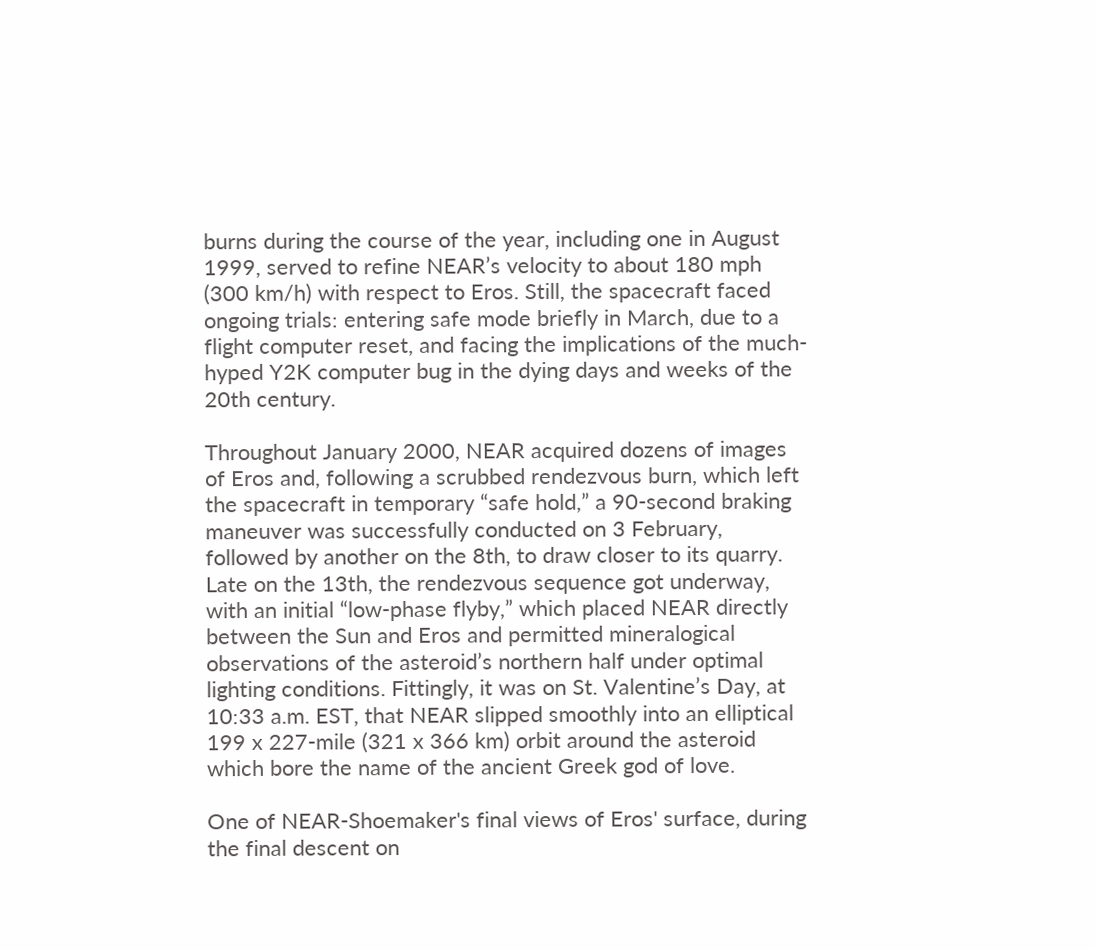burns during the course of the year, including one in August 1999, served to refine NEAR’s velocity to about 180 mph (300 km/h) with respect to Eros. Still, the spacecraft faced ongoing trials: entering safe mode briefly in March, due to a flight computer reset, and facing the implications of the much-hyped Y2K computer bug in the dying days and weeks of the 20th century.

Throughout January 2000, NEAR acquired dozens of images of Eros and, following a scrubbed rendezvous burn, which left the spacecraft in temporary “safe hold,” a 90-second braking maneuver was successfully conducted on 3 February, followed by another on the 8th, to draw closer to its quarry. Late on the 13th, the rendezvous sequence got underway, with an initial “low-phase flyby,” which placed NEAR directly between the Sun and Eros and permitted mineralogical observations of the asteroid’s northern half under optimal lighting conditions. Fittingly, it was on St. Valentine’s Day, at 10:33 a.m. EST, that NEAR slipped smoothly into an elliptical 199 x 227-mile (321 x 366 km) orbit around the asteroid which bore the name of the ancient Greek god of love.

One of NEAR-Shoemaker's final views of Eros' surface, during the final descent on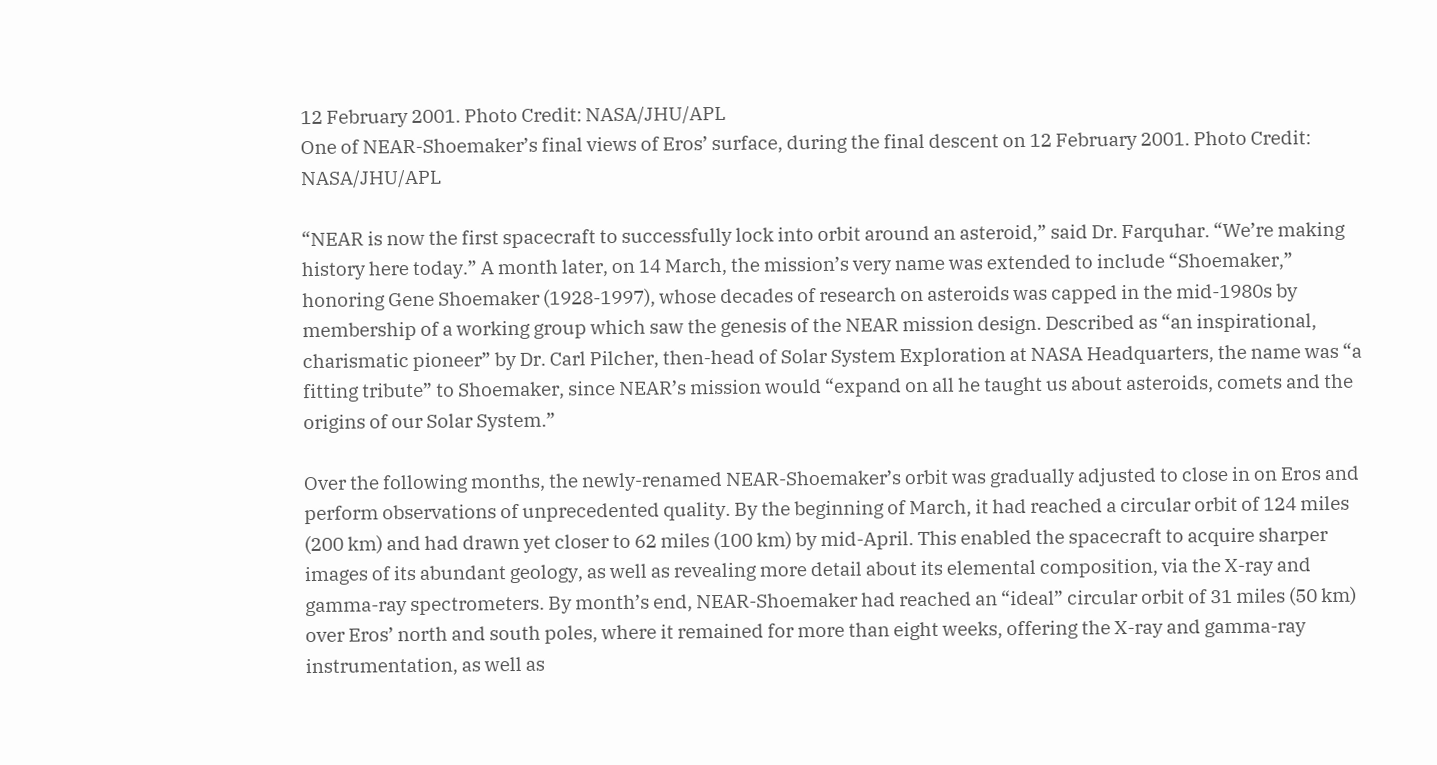12 February 2001. Photo Credit: NASA/JHU/APL
One of NEAR-Shoemaker’s final views of Eros’ surface, during the final descent on 12 February 2001. Photo Credit: NASA/JHU/APL

“NEAR is now the first spacecraft to successfully lock into orbit around an asteroid,” said Dr. Farquhar. “We’re making history here today.” A month later, on 14 March, the mission’s very name was extended to include “Shoemaker,” honoring Gene Shoemaker (1928-1997), whose decades of research on asteroids was capped in the mid-1980s by membership of a working group which saw the genesis of the NEAR mission design. Described as “an inspirational, charismatic pioneer” by Dr. Carl Pilcher, then-head of Solar System Exploration at NASA Headquarters, the name was “a fitting tribute” to Shoemaker, since NEAR’s mission would “expand on all he taught us about asteroids, comets and the origins of our Solar System.”

Over the following months, the newly-renamed NEAR-Shoemaker’s orbit was gradually adjusted to close in on Eros and perform observations of unprecedented quality. By the beginning of March, it had reached a circular orbit of 124 miles (200 km) and had drawn yet closer to 62 miles (100 km) by mid-April. This enabled the spacecraft to acquire sharper images of its abundant geology, as well as revealing more detail about its elemental composition, via the X-ray and gamma-ray spectrometers. By month’s end, NEAR-Shoemaker had reached an “ideal” circular orbit of 31 miles (50 km) over Eros’ north and south poles, where it remained for more than eight weeks, offering the X-ray and gamma-ray instrumentation, as well as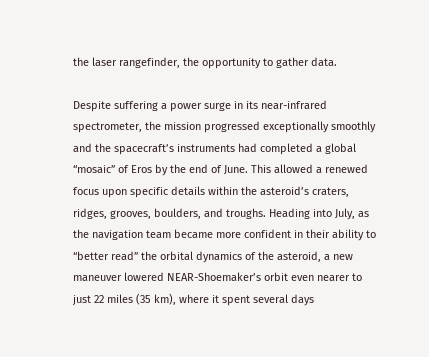the laser rangefinder, the opportunity to gather data.

Despite suffering a power surge in its near-infrared spectrometer, the mission progressed exceptionally smoothly and the spacecraft’s instruments had completed a global “mosaic” of Eros by the end of June. This allowed a renewed focus upon specific details within the asteroid’s craters, ridges, grooves, boulders, and troughs. Heading into July, as the navigation team became more confident in their ability to “better read” the orbital dynamics of the asteroid, a new maneuver lowered NEAR-Shoemaker’s orbit even nearer to just 22 miles (35 km), where it spent several days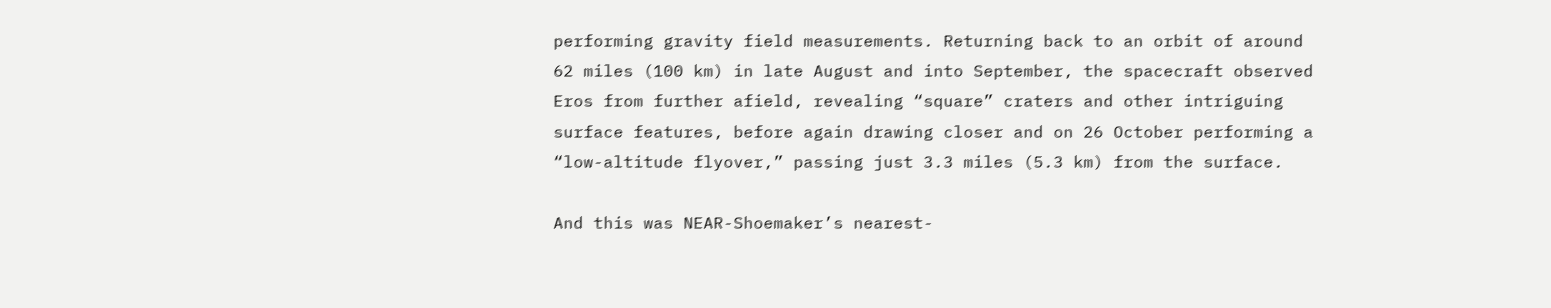performing gravity field measurements. Returning back to an orbit of around 62 miles (100 km) in late August and into September, the spacecraft observed Eros from further afield, revealing “square” craters and other intriguing surface features, before again drawing closer and on 26 October performing a “low-altitude flyover,” passing just 3.3 miles (5.3 km) from the surface.

And this was NEAR-Shoemaker’s nearest-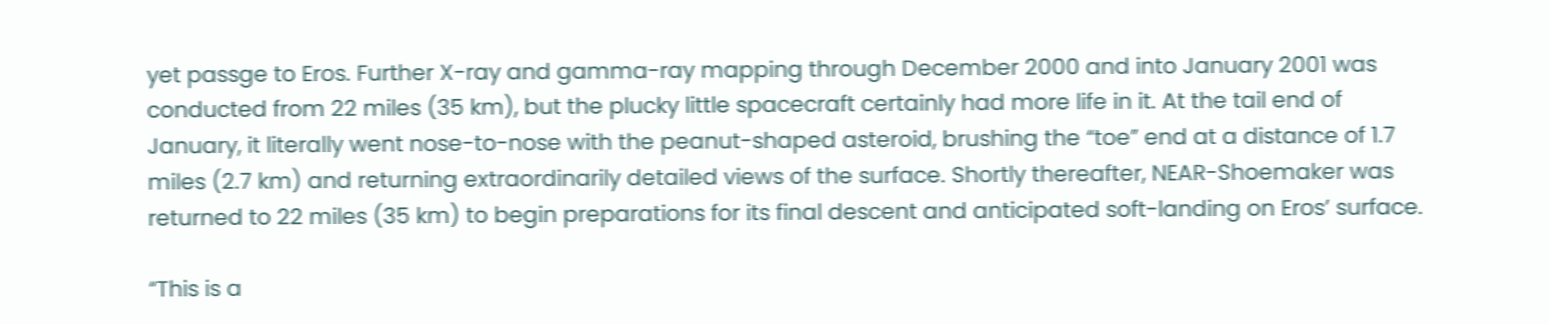yet passge to Eros. Further X-ray and gamma-ray mapping through December 2000 and into January 2001 was conducted from 22 miles (35 km), but the plucky little spacecraft certainly had more life in it. At the tail end of January, it literally went nose-to-nose with the peanut-shaped asteroid, brushing the “toe” end at a distance of 1.7 miles (2.7 km) and returning extraordinarily detailed views of the surface. Shortly thereafter, NEAR-Shoemaker was returned to 22 miles (35 km) to begin preparations for its final descent and anticipated soft-landing on Eros’ surface.

“This is a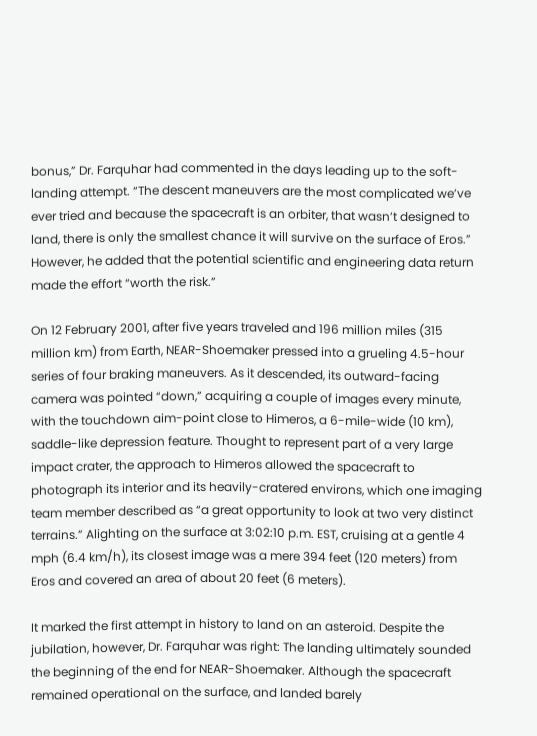bonus,” Dr. Farquhar had commented in the days leading up to the soft-landing attempt. “The descent maneuvers are the most complicated we’ve ever tried and because the spacecraft is an orbiter, that wasn’t designed to land, there is only the smallest chance it will survive on the surface of Eros.” However, he added that the potential scientific and engineering data return made the effort “worth the risk.”

On 12 February 2001, after five years traveled and 196 million miles (315 million km) from Earth, NEAR-Shoemaker pressed into a grueling 4.5-hour series of four braking maneuvers. As it descended, its outward-facing camera was pointed “down,” acquiring a couple of images every minute, with the touchdown aim-point close to Himeros, a 6-mile-wide (10 km), saddle-like depression feature. Thought to represent part of a very large impact crater, the approach to Himeros allowed the spacecraft to photograph its interior and its heavily-cratered environs, which one imaging team member described as “a great opportunity to look at two very distinct terrains.” Alighting on the surface at 3:02:10 p.m. EST, cruising at a gentle 4 mph (6.4 km/h), its closest image was a mere 394 feet (120 meters) from Eros and covered an area of about 20 feet (6 meters).

It marked the first attempt in history to land on an asteroid. Despite the jubilation, however, Dr. Farquhar was right: The landing ultimately sounded the beginning of the end for NEAR-Shoemaker. Although the spacecraft remained operational on the surface, and landed barely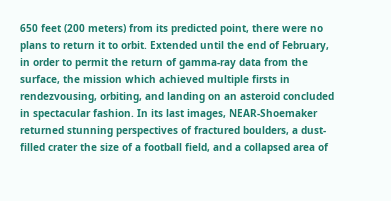650 feet (200 meters) from its predicted point, there were no plans to return it to orbit. Extended until the end of February, in order to permit the return of gamma-ray data from the surface, the mission which achieved multiple firsts in rendezvousing, orbiting, and landing on an asteroid concluded in spectacular fashion. In its last images, NEAR-Shoemaker returned stunning perspectives of fractured boulders, a dust-filled crater the size of a football field, and a collapsed area of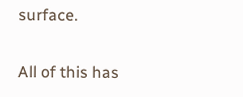surface.

All of this has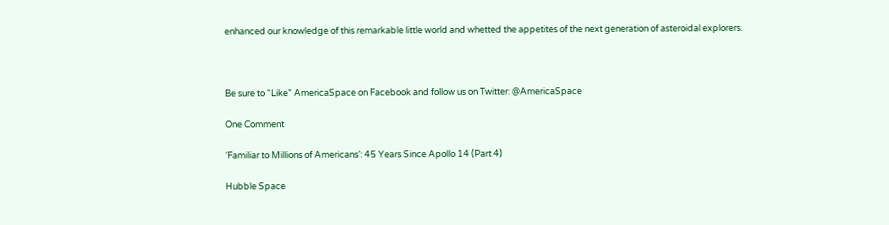enhanced our knowledge of this remarkable little world and whetted the appetites of the next generation of asteroidal explorers.



Be sure to “Like” AmericaSpace on Facebook and follow us on Twitter: @AmericaSpace

One Comment

‘Familiar to Millions of Americans’: 45 Years Since Apollo 14 (Part 4)

Hubble Space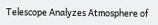Telescope Analyzes Atmosphere of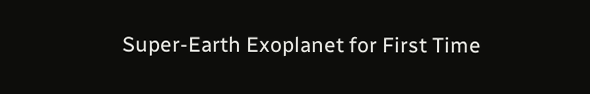Super-Earth Exoplanet for First Time